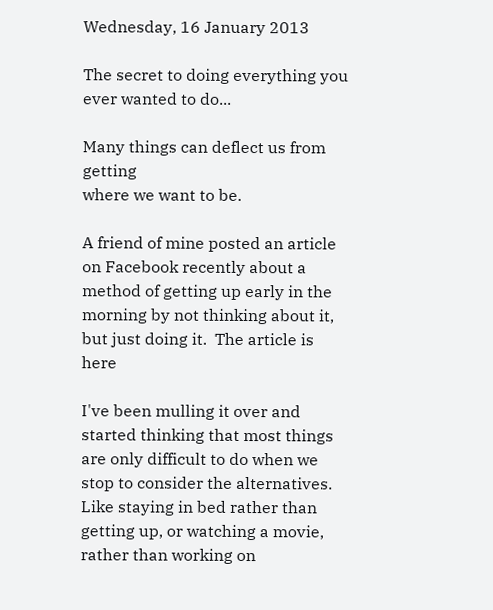Wednesday, 16 January 2013

The secret to doing everything you ever wanted to do...

Many things can deflect us from getting
where we want to be.

A friend of mine posted an article on Facebook recently about a method of getting up early in the morning by not thinking about it, but just doing it.  The article is here

I've been mulling it over and started thinking that most things are only difficult to do when we stop to consider the alternatives.  Like staying in bed rather than getting up, or watching a movie, rather than working on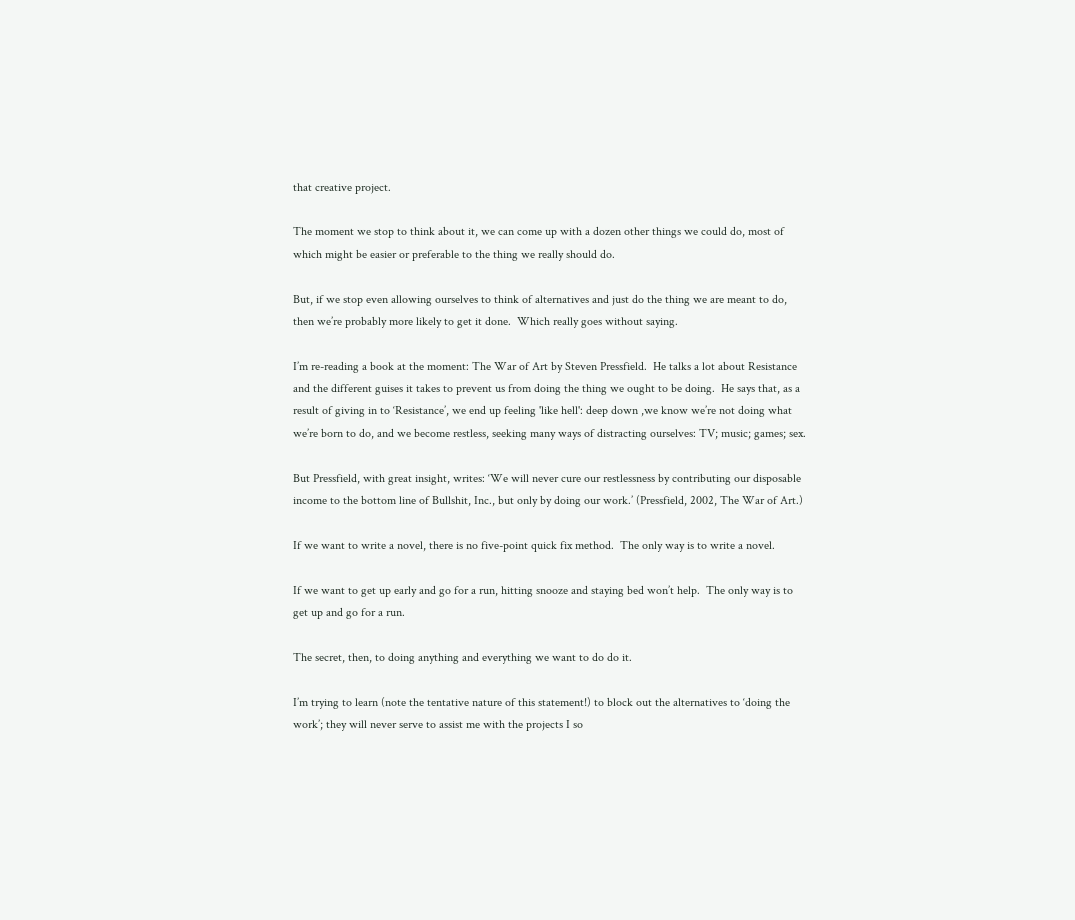that creative project.

The moment we stop to think about it, we can come up with a dozen other things we could do, most of which might be easier or preferable to the thing we really should do.

But, if we stop even allowing ourselves to think of alternatives and just do the thing we are meant to do, then we’re probably more likely to get it done.  Which really goes without saying.

I’m re-reading a book at the moment: The War of Art by Steven Pressfield.  He talks a lot about Resistance and the different guises it takes to prevent us from doing the thing we ought to be doing.  He says that, as a result of giving in to ‘Resistance’, we end up feeling 'like hell': deep down ,we know we’re not doing what we’re born to do, and we become restless, seeking many ways of distracting ourselves: TV; music; games; sex.

But Pressfield, with great insight, writes: ‘We will never cure our restlessness by contributing our disposable income to the bottom line of Bullshit, Inc., but only by doing our work.’ (Pressfield, 2002, The War of Art.)

If we want to write a novel, there is no five-point quick fix method.  The only way is to write a novel.

If we want to get up early and go for a run, hitting snooze and staying bed won’t help.  The only way is to get up and go for a run.

The secret, then, to doing anything and everything we want to do do it.

I’m trying to learn (note the tentative nature of this statement!) to block out the alternatives to ‘doing the work’; they will never serve to assist me with the projects I so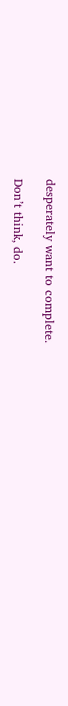desperately want to complete.

Don’t think, do.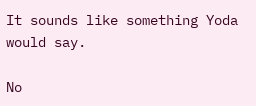It sounds like something Yoda would say.

No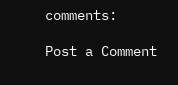comments:

Post a Comment